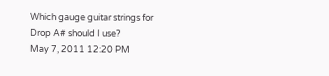Which gauge guitar strings for Drop A# should I use?
May 7, 2011 12:20 PM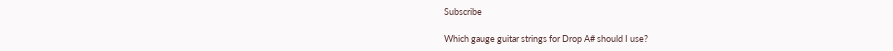Subscribe

Which gauge guitar strings for Drop A# should I use?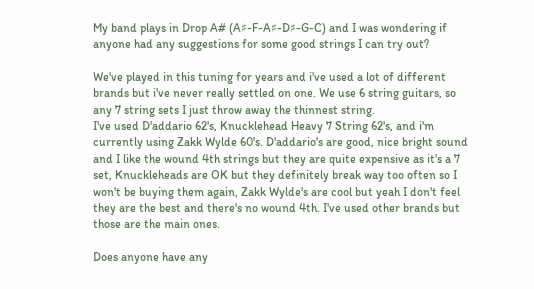My band plays in Drop A# (A♯-F-A♯-D♯-G-C) and I was wondering if anyone had any suggestions for some good strings I can try out?

We've played in this tuning for years and i've used a lot of different brands but i've never really settled on one. We use 6 string guitars, so any 7 string sets I just throw away the thinnest string.
I've used D'addario 62's, Knucklehead Heavy 7 String 62's, and i'm currently using Zakk Wylde 60's. D'addario's are good, nice bright sound and I like the wound 4th strings but they are quite expensive as it's a 7 set, Knuckleheads are OK but they definitely break way too often so I won't be buying them again, Zakk Wylde's are cool but yeah I don't feel they are the best and there's no wound 4th. I've used other brands but those are the main ones.

Does anyone have any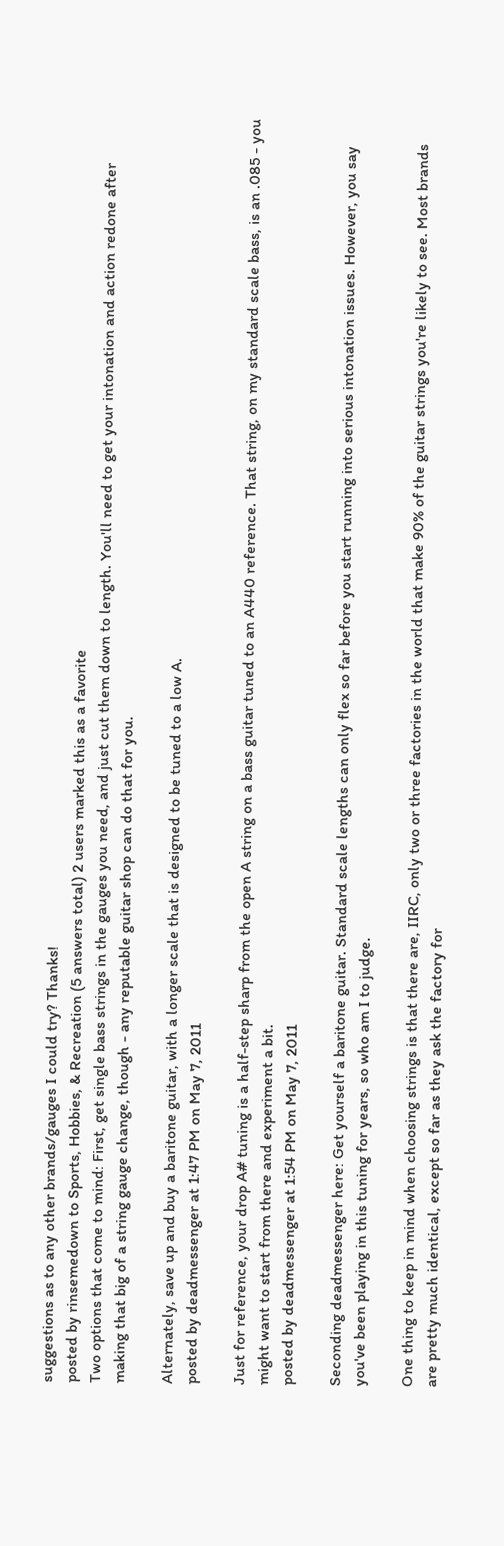suggestions as to any other brands/gauges I could try? Thanks!
posted by rinsemedown to Sports, Hobbies, & Recreation (5 answers total) 2 users marked this as a favorite
Two options that come to mind: First, get single bass strings in the gauges you need, and just cut them down to length. You'll need to get your intonation and action redone after making that big of a string gauge change, though - any reputable guitar shop can do that for you.

Alternately, save up and buy a baritone guitar, with a longer scale that is designed to be tuned to a low A.
posted by deadmessenger at 1:47 PM on May 7, 2011

Just for reference, your drop A# tuning is a half-step sharp from the open A string on a bass guitar tuned to an A440 reference. That string, on my standard scale bass, is an .085 - you might want to start from there and experiment a bit.
posted by deadmessenger at 1:54 PM on May 7, 2011

Seconding deadmessenger here: Get yourself a baritone guitar. Standard scale lengths can only flex so far before you start running into serious intonation issues. However, you say you've been playing in this tuning for years, so who am I to judge.

One thing to keep in mind when choosing strings is that there are, IIRC, only two or three factories in the world that make 90% of the guitar strings you're likely to see. Most brands are pretty much identical, except so far as they ask the factory for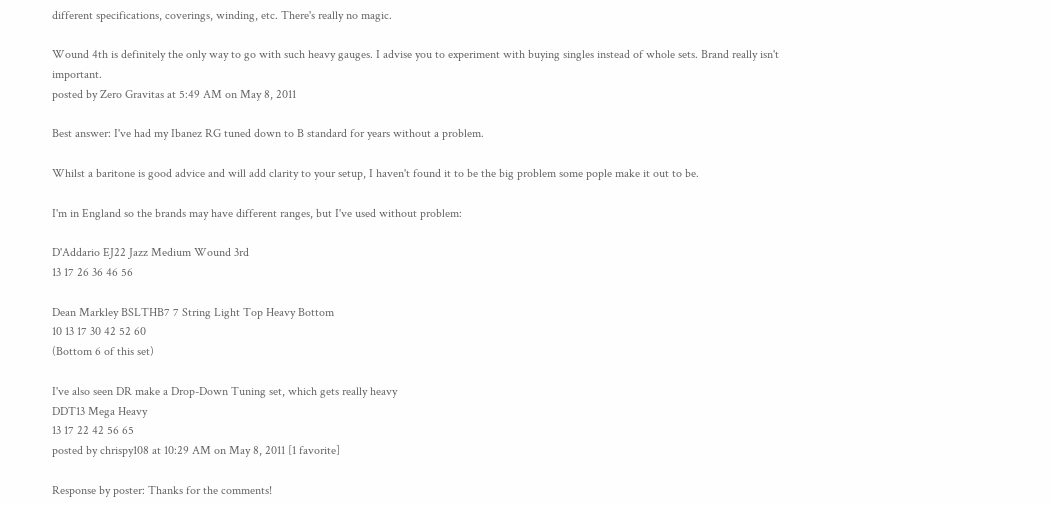different specifications, coverings, winding, etc. There's really no magic.

Wound 4th is definitely the only way to go with such heavy gauges. I advise you to experiment with buying singles instead of whole sets. Brand really isn't important.
posted by Zero Gravitas at 5:49 AM on May 8, 2011

Best answer: I've had my Ibanez RG tuned down to B standard for years without a problem.

Whilst a baritone is good advice and will add clarity to your setup, I haven't found it to be the big problem some pople make it out to be.

I'm in England so the brands may have different ranges, but I've used without problem:

D'Addario EJ22 Jazz Medium Wound 3rd
13 17 26 36 46 56

Dean Markley BSLTHB7 7 String Light Top Heavy Bottom
10 13 17 30 42 52 60
(Bottom 6 of this set)

I've also seen DR make a Drop-Down Tuning set, which gets really heavy
DDT13 Mega Heavy
13 17 22 42 56 65
posted by chrispy108 at 10:29 AM on May 8, 2011 [1 favorite]

Response by poster: Thanks for the comments!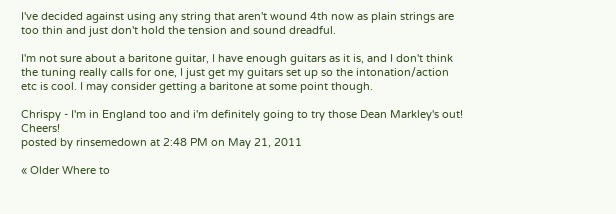I've decided against using any string that aren't wound 4th now as plain strings are too thin and just don't hold the tension and sound dreadful.

I'm not sure about a baritone guitar, I have enough guitars as it is, and I don't think the tuning really calls for one, I just get my guitars set up so the intonation/action etc is cool. I may consider getting a baritone at some point though.

Chrispy - I'm in England too and i'm definitely going to try those Dean Markley's out! Cheers!
posted by rinsemedown at 2:48 PM on May 21, 2011

« Older Where to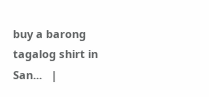buy a barong tagalog shirt in San...   |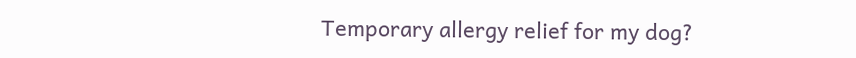Temporary allergy relief for my dog?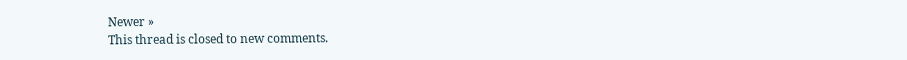Newer »
This thread is closed to new comments.